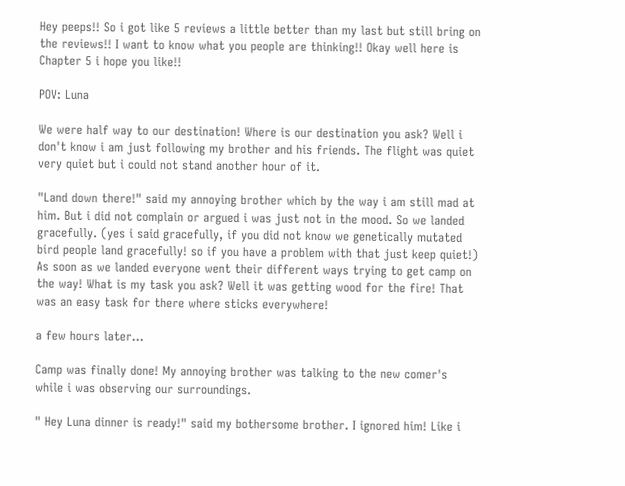Hey peeps!! So i got like 5 reviews a little better than my last but still bring on the reviews!! I want to know what you people are thinking!! Okay well here is Chapter 5 i hope you like!!

POV: Luna

We were half way to our destination! Where is our destination you ask? Well i don't know i am just following my brother and his friends. The flight was quiet very quiet but i could not stand another hour of it.

"Land down there!" said my annoying brother which by the way i am still mad at him. But i did not complain or argued i was just not in the mood. So we landed gracefully. (yes i said gracefully, if you did not know we genetically mutated bird people land gracefully! so if you have a problem with that just keep quiet!) As soon as we landed everyone went their different ways trying to get camp on the way! What is my task you ask? Well it was getting wood for the fire! That was an easy task for there where sticks everywhere!

a few hours later...

Camp was finally done! My annoying brother was talking to the new comer's while i was observing our surroundings.

" Hey Luna dinner is ready!" said my bothersome brother. I ignored him! Like i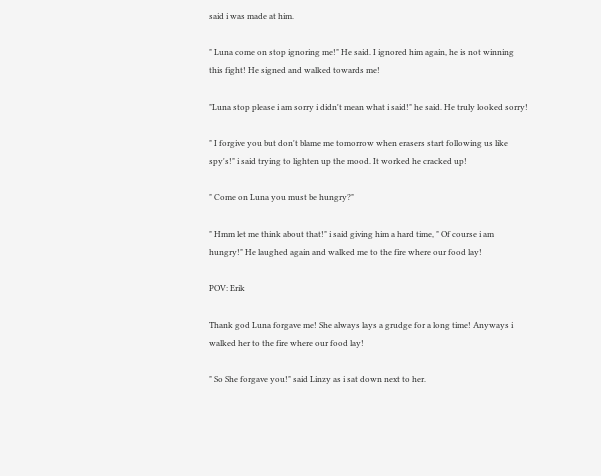said i was made at him.

" Luna come on stop ignoring me!" He said. I ignored him again, he is not winning this fight! He signed and walked towards me!

"Luna stop please i am sorry i didn't mean what i said!" he said. He truly looked sorry!

" I forgive you but don't blame me tomorrow when erasers start following us like spy's!" i said trying to lighten up the mood. It worked he cracked up!

" Come on Luna you must be hungry?"

" Hmm let me think about that!" i said giving him a hard time, " Of course i am hungry!" He laughed again and walked me to the fire where our food lay!

POV: Erik

Thank god Luna forgave me! She always lays a grudge for a long time! Anyways i walked her to the fire where our food lay!

" So She forgave you!" said Linzy as i sat down next to her.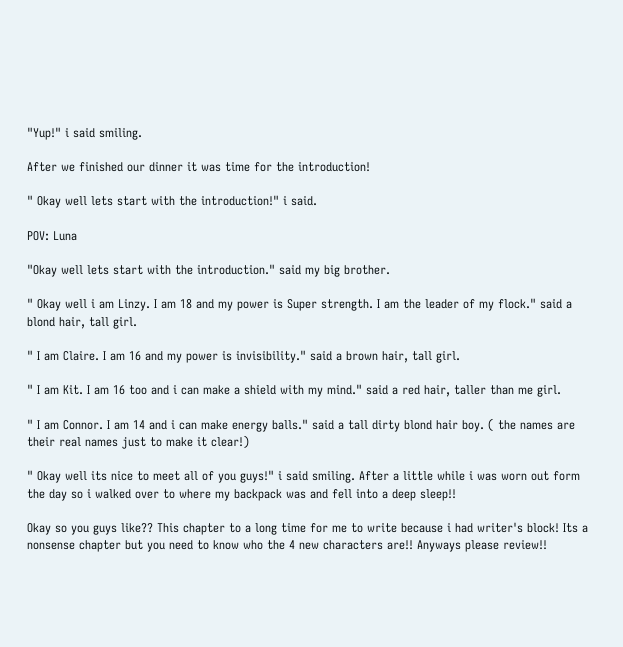"Yup!" i said smiling.

After we finished our dinner it was time for the introduction!

" Okay well lets start with the introduction!" i said.

POV: Luna

"Okay well lets start with the introduction." said my big brother.

" Okay well i am Linzy. I am 18 and my power is Super strength. I am the leader of my flock." said a blond hair, tall girl.

" I am Claire. I am 16 and my power is invisibility." said a brown hair, tall girl.

" I am Kit. I am 16 too and i can make a shield with my mind." said a red hair, taller than me girl.

" I am Connor. I am 14 and i can make energy balls." said a tall dirty blond hair boy. ( the names are their real names just to make it clear!)

" Okay well its nice to meet all of you guys!" i said smiling. After a little while i was worn out form the day so i walked over to where my backpack was and fell into a deep sleep!!

Okay so you guys like?? This chapter to a long time for me to write because i had writer's block! Its a nonsense chapter but you need to know who the 4 new characters are!! Anyways please review!!